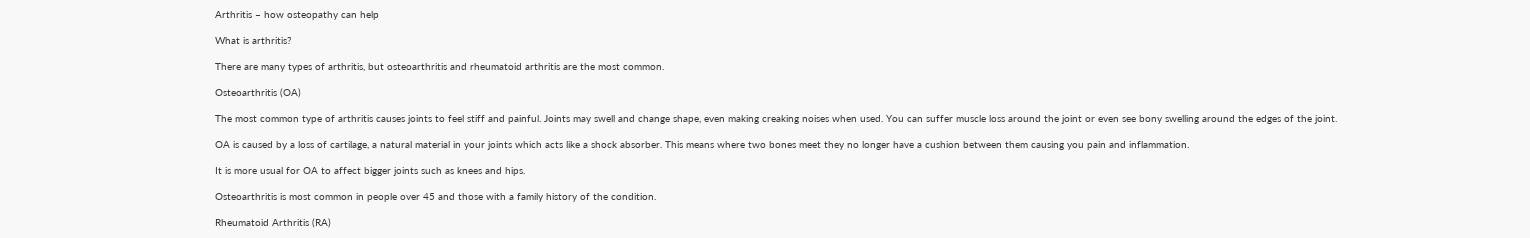Arthritis – how osteopathy can help

What is arthritis?

There are many types of arthritis, but osteoarthritis and rheumatoid arthritis are the most common.

Osteoarthritis (OA)

The most common type of arthritis causes joints to feel stiff and painful. Joints may swell and change shape, even making creaking noises when used. You can suffer muscle loss around the joint or even see bony swelling around the edges of the joint.

OA is caused by a loss of cartilage, a natural material in your joints which acts like a shock absorber. This means where two bones meet they no longer have a cushion between them causing you pain and inflammation.

It is more usual for OA to affect bigger joints such as knees and hips.

Osteoarthritis is most common in people over 45 and those with a family history of the condition.

Rheumatoid Arthritis (RA)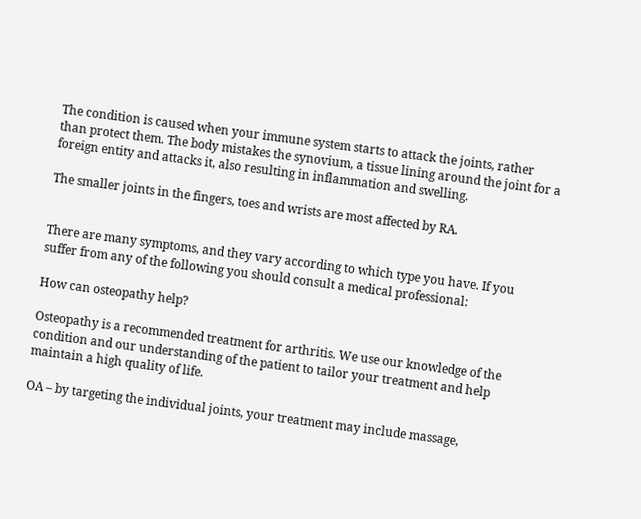The condition is caused when your immune system starts to attack the joints, rather than protect them. The body mistakes the synovium, a tissue lining around the joint for a foreign entity and attacks it, also resulting in inflammation and swelling.

The smaller joints in the fingers, toes and wrists are most affected by RA.


There are many symptoms, and they vary according to which type you have. If you suffer from any of the following you should consult a medical professional:

How can osteopathy help?

Osteopathy is a recommended treatment for arthritis. We use our knowledge of the condition and our understanding of the patient to tailor your treatment and help maintain a high quality of life.

OA – by targeting the individual joints, your treatment may include massage,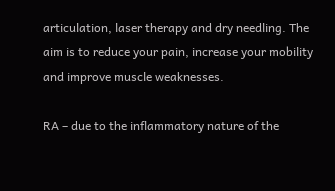articulation, laser therapy and dry needling. The aim is to reduce your pain, increase your mobility and improve muscle weaknesses.

RA – due to the inflammatory nature of the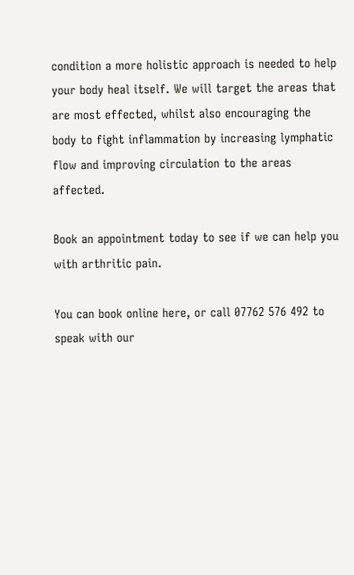condition a more holistic approach is needed to help your body heal itself. We will target the areas that are most effected, whilst also encouraging the body to fight inflammation by increasing lymphatic flow and improving circulation to the areas affected.

Book an appointment today to see if we can help you with arthritic pain.

You can book online here, or call 07762 576 492 to speak with our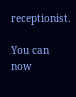receptionist.

You can now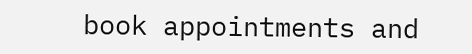book appointments and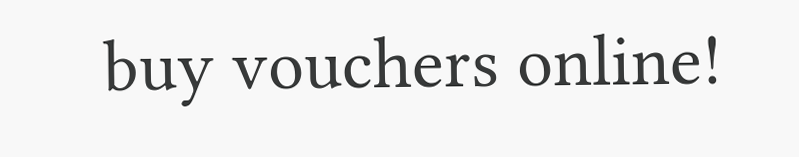buy vouchers online!